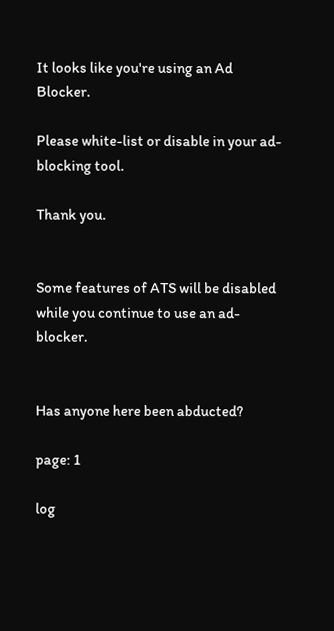It looks like you're using an Ad Blocker.

Please white-list or disable in your ad-blocking tool.

Thank you.


Some features of ATS will be disabled while you continue to use an ad-blocker.


Has anyone here been abducted?

page: 1

log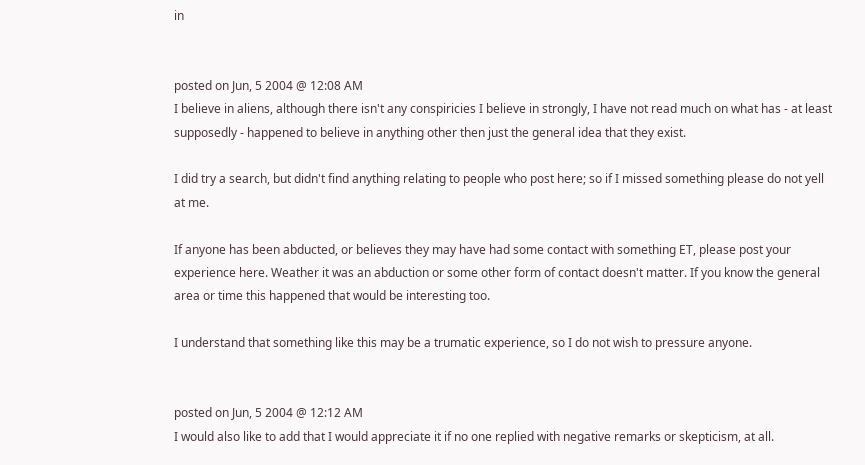in


posted on Jun, 5 2004 @ 12:08 AM
I believe in aliens, although there isn't any conspiricies I believe in strongly, I have not read much on what has - at least supposedly - happened to believe in anything other then just the general idea that they exist.

I did try a search, but didn't find anything relating to people who post here; so if I missed something please do not yell at me.

If anyone has been abducted, or believes they may have had some contact with something ET, please post your experience here. Weather it was an abduction or some other form of contact doesn't matter. If you know the general area or time this happened that would be interesting too.

I understand that something like this may be a trumatic experience, so I do not wish to pressure anyone.


posted on Jun, 5 2004 @ 12:12 AM
I would also like to add that I would appreciate it if no one replied with negative remarks or skepticism, at all.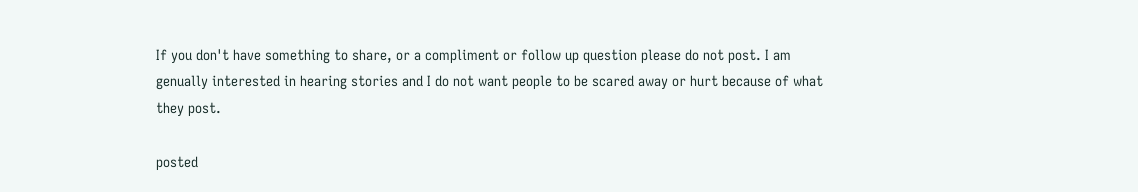If you don't have something to share, or a compliment or follow up question please do not post. I am genually interested in hearing stories and I do not want people to be scared away or hurt because of what they post.

posted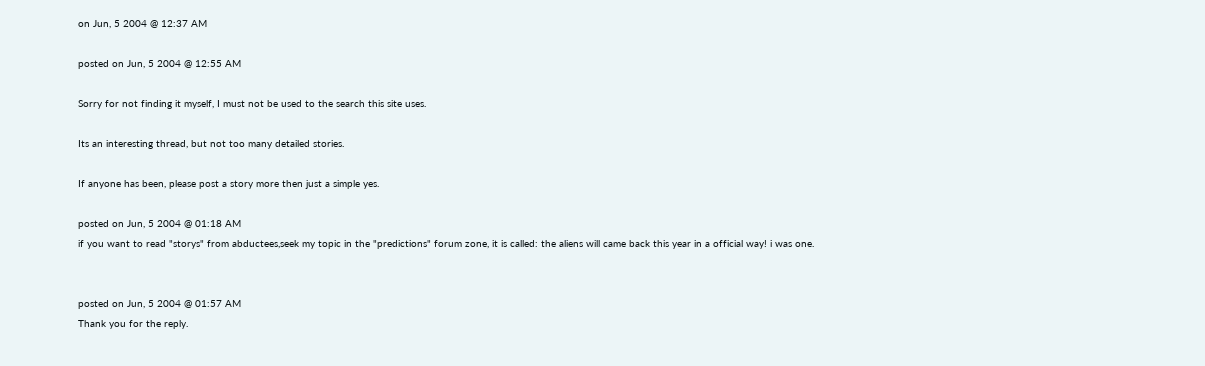on Jun, 5 2004 @ 12:37 AM

posted on Jun, 5 2004 @ 12:55 AM

Sorry for not finding it myself, I must not be used to the search this site uses.

Its an interesting thread, but not too many detailed stories.

If anyone has been, please post a story more then just a simple yes.

posted on Jun, 5 2004 @ 01:18 AM
if you want to read "storys" from abductees,seek my topic in the "predictions" forum zone, it is called: the aliens will came back this year in a official way! i was one.


posted on Jun, 5 2004 @ 01:57 AM
Thank you for the reply.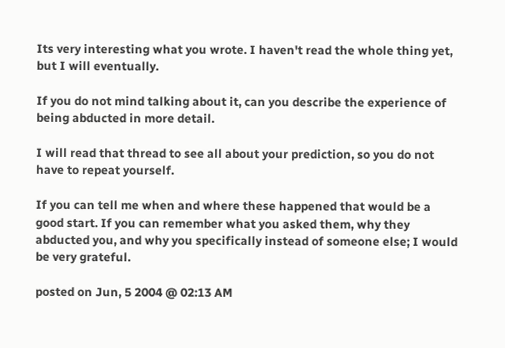Its very interesting what you wrote. I haven't read the whole thing yet, but I will eventually.

If you do not mind talking about it, can you describe the experience of being abducted in more detail.

I will read that thread to see all about your prediction, so you do not have to repeat yourself.

If you can tell me when and where these happened that would be a good start. If you can remember what you asked them, why they abducted you, and why you specifically instead of someone else; I would be very grateful.

posted on Jun, 5 2004 @ 02:13 AM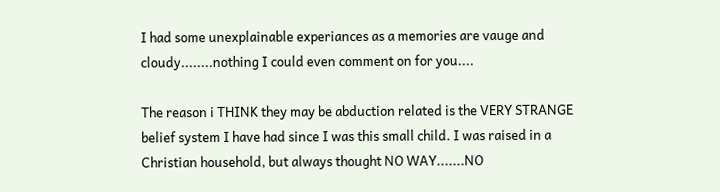I had some unexplainable experiances as a memories are vauge and cloudy........nothing I could even comment on for you....

The reason i THINK they may be abduction related is the VERY STRANGE belief system I have had since I was this small child. I was raised in a Christian household, but always thought NO WAY.......NO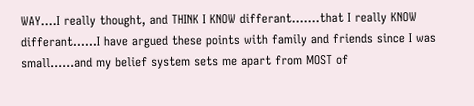WAY....I really thought, and THINK I KNOW differant.......that I really KNOW differant......I have argued these points with family and friends since I was small......and my belief system sets me apart from MOST of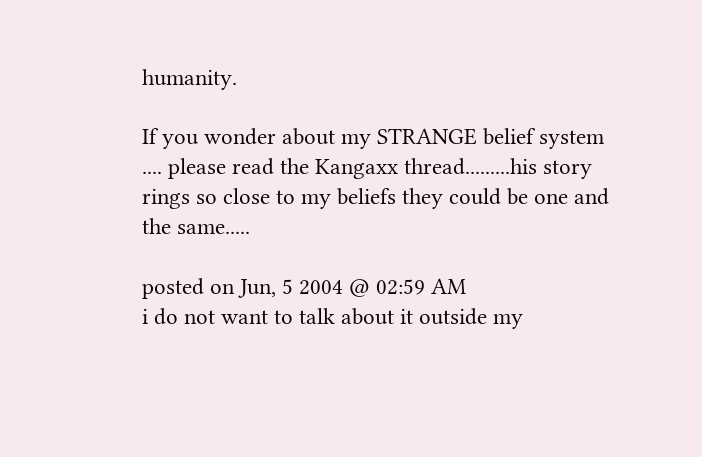humanity.

If you wonder about my STRANGE belief system .... please read the Kangaxx thread.........his story rings so close to my beliefs they could be one and the same.....

posted on Jun, 5 2004 @ 02:59 AM
i do not want to talk about it outside my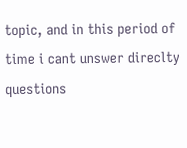topic, and in this period of time i cant unswer direclty questions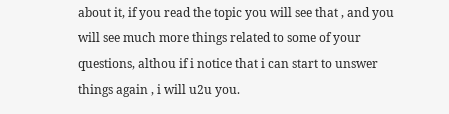about it, if you read the topic you will see that , and you will see much more things related to some of your questions, althou if i notice that i can start to unswer things again , i will u2u you.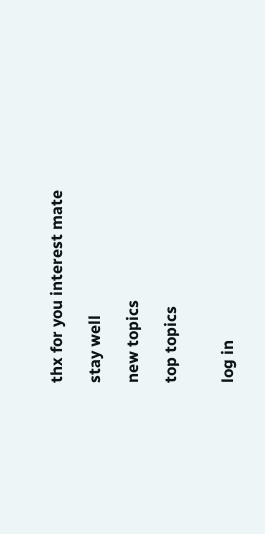thx for you interest mate

stay well

new topics

top topics


log in